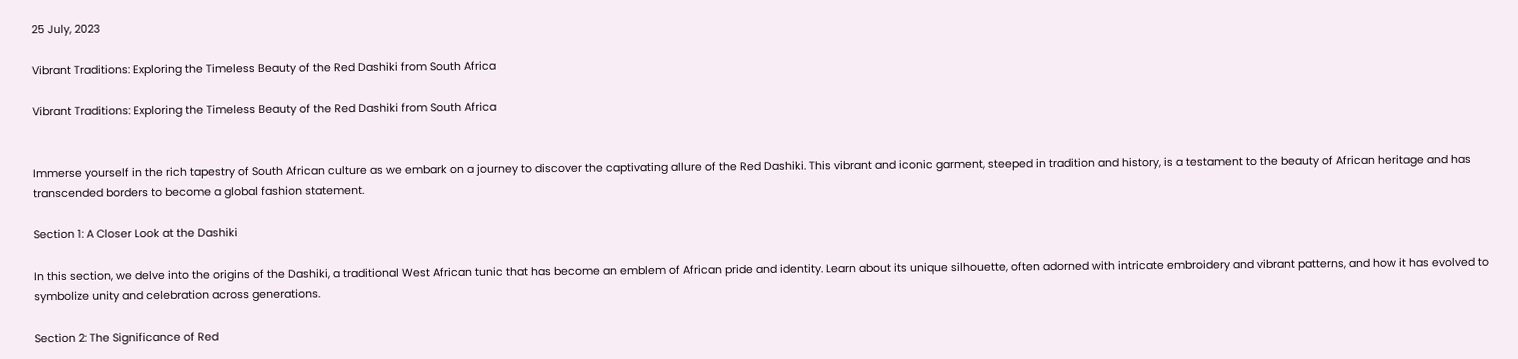25 July, 2023

Vibrant Traditions: Exploring the Timeless Beauty of the Red Dashiki from South Africa

Vibrant Traditions: Exploring the Timeless Beauty of the Red Dashiki from South Africa


Immerse yourself in the rich tapestry of South African culture as we embark on a journey to discover the captivating allure of the Red Dashiki. This vibrant and iconic garment, steeped in tradition and history, is a testament to the beauty of African heritage and has transcended borders to become a global fashion statement.

Section 1: A Closer Look at the Dashiki

In this section, we delve into the origins of the Dashiki, a traditional West African tunic that has become an emblem of African pride and identity. Learn about its unique silhouette, often adorned with intricate embroidery and vibrant patterns, and how it has evolved to symbolize unity and celebration across generations.

Section 2: The Significance of Red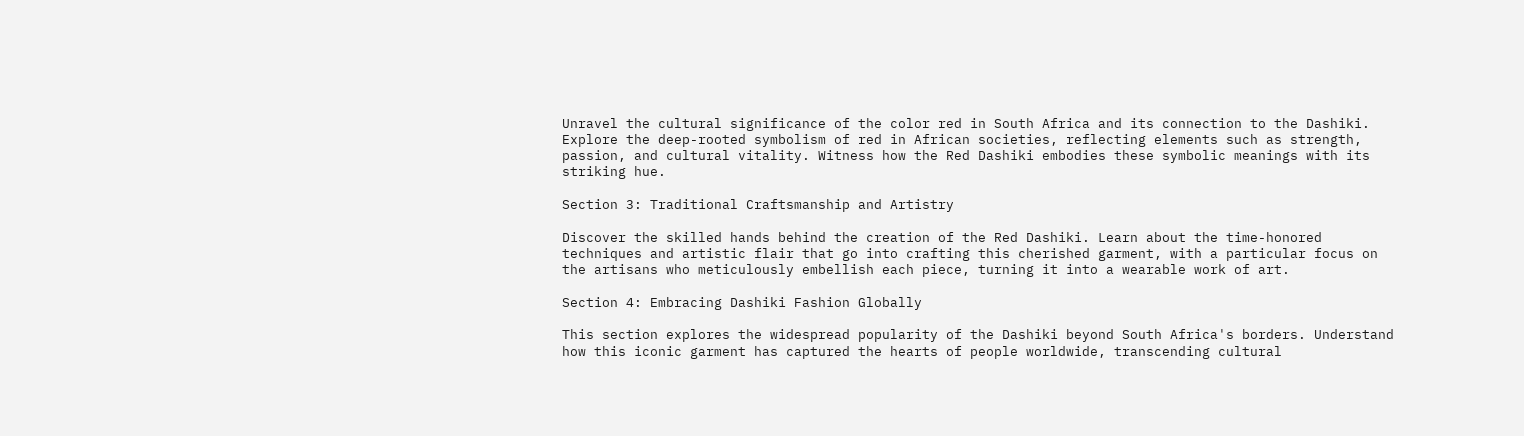Unravel the cultural significance of the color red in South Africa and its connection to the Dashiki. Explore the deep-rooted symbolism of red in African societies, reflecting elements such as strength, passion, and cultural vitality. Witness how the Red Dashiki embodies these symbolic meanings with its striking hue.

Section 3: Traditional Craftsmanship and Artistry

Discover the skilled hands behind the creation of the Red Dashiki. Learn about the time-honored techniques and artistic flair that go into crafting this cherished garment, with a particular focus on the artisans who meticulously embellish each piece, turning it into a wearable work of art.

Section 4: Embracing Dashiki Fashion Globally

This section explores the widespread popularity of the Dashiki beyond South Africa's borders. Understand how this iconic garment has captured the hearts of people worldwide, transcending cultural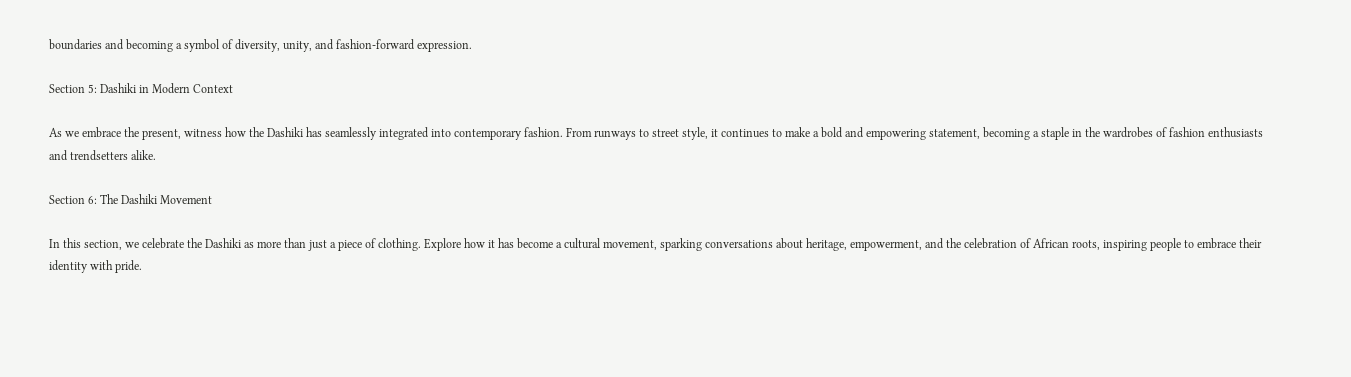boundaries and becoming a symbol of diversity, unity, and fashion-forward expression.

Section 5: Dashiki in Modern Context

As we embrace the present, witness how the Dashiki has seamlessly integrated into contemporary fashion. From runways to street style, it continues to make a bold and empowering statement, becoming a staple in the wardrobes of fashion enthusiasts and trendsetters alike.

Section 6: The Dashiki Movement

In this section, we celebrate the Dashiki as more than just a piece of clothing. Explore how it has become a cultural movement, sparking conversations about heritage, empowerment, and the celebration of African roots, inspiring people to embrace their identity with pride.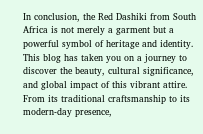In conclusion, the Red Dashiki from South Africa is not merely a garment but a powerful symbol of heritage and identity. This blog has taken you on a journey to discover the beauty, cultural significance, and global impact of this vibrant attire. From its traditional craftsmanship to its modern-day presence,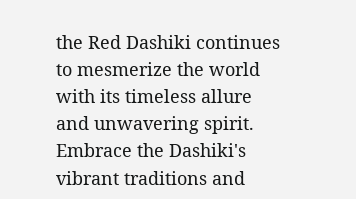the Red Dashiki continues to mesmerize the world with its timeless allure and unwavering spirit. Embrace the Dashiki's vibrant traditions and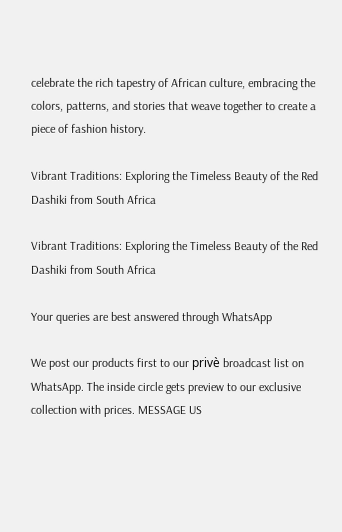celebrate the rich tapestry of African culture, embracing the colors, patterns, and stories that weave together to create a piece of fashion history.

Vibrant Traditions: Exploring the Timeless Beauty of the Red Dashiki from South Africa

Vibrant Traditions: Exploring the Timeless Beauty of the Red Dashiki from South Africa

Your queries are best answered through WhatsApp

We post our products first to our privè broadcast list on WhatsApp. The inside circle gets preview to our exclusive collection with prices. MESSAGE US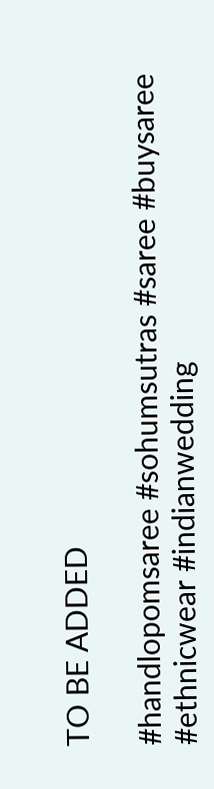TO BE ADDED

#handlopomsaree #sohumsutras #saree #buysaree #ethnicwear #indianwedding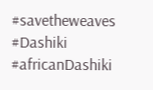#savetheweaves #Dashiki #africanDashiki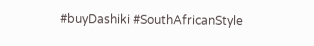#buyDashiki #SouthAfricanStyle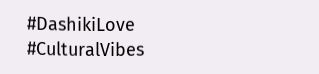#DashikiLove #CulturalVibes